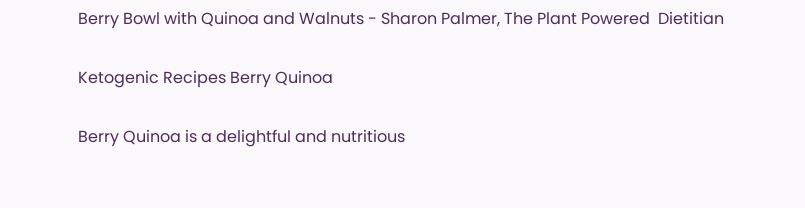Berry Bowl with Quinoa and Walnuts - Sharon Palmer, The Plant Powered  Dietitian

Ketogenic Recipes Berry Quinoa

Berry Quinoa is a delightful and nutritious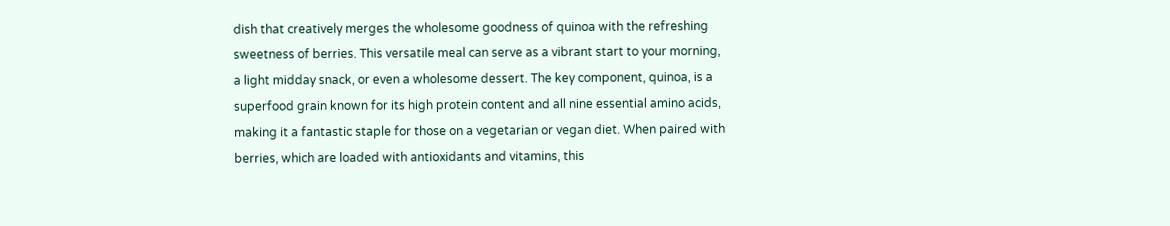dish that creatively merges the wholesome goodness of quinoa with the refreshing sweetness of berries. This versatile meal can serve as a vibrant start to your morning, a light midday snack, or even a wholesome dessert. The key component, quinoa, is a superfood grain known for its high protein content and all nine essential amino acids, making it a fantastic staple for those on a vegetarian or vegan diet. When paired with berries, which are loaded with antioxidants and vitamins, this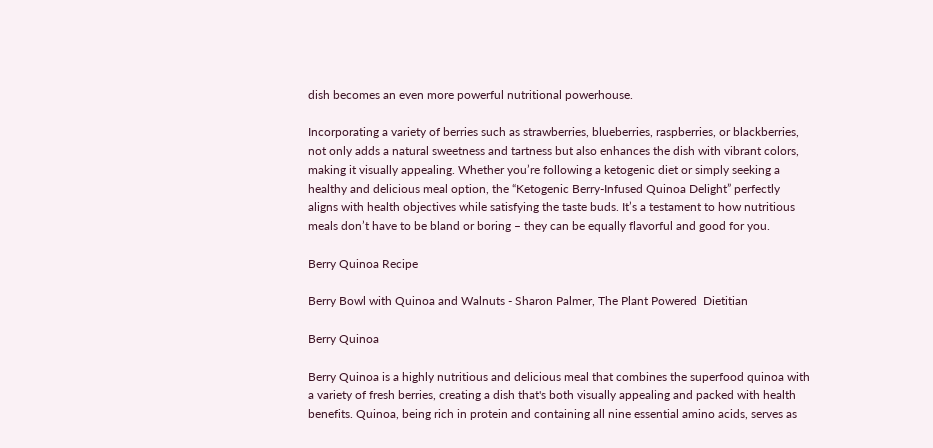dish becomes an even more powerful nutritional powerhouse.

Incorporating a variety of berries such as strawberries, blueberries, raspberries, or blackberries, not only adds a natural sweetness and tartness but also enhances the dish with vibrant colors, making it visually appealing. Whether you’re following a ketogenic diet or simply seeking a healthy and delicious meal option, the “Ketogenic Berry-Infused Quinoa Delight” perfectly aligns with health objectives while satisfying the taste buds. It’s a testament to how nutritious meals don’t have to be bland or boring – they can be equally flavorful and good for you.

Berry Quinoa Recipe

Berry Bowl with Quinoa and Walnuts - Sharon Palmer, The Plant Powered  Dietitian

Berry Quinoa

Berry Quinoa is a highly nutritious and delicious meal that combines the superfood quinoa with a variety of fresh berries, creating a dish that's both visually appealing and packed with health benefits. Quinoa, being rich in protein and containing all nine essential amino acids, serves as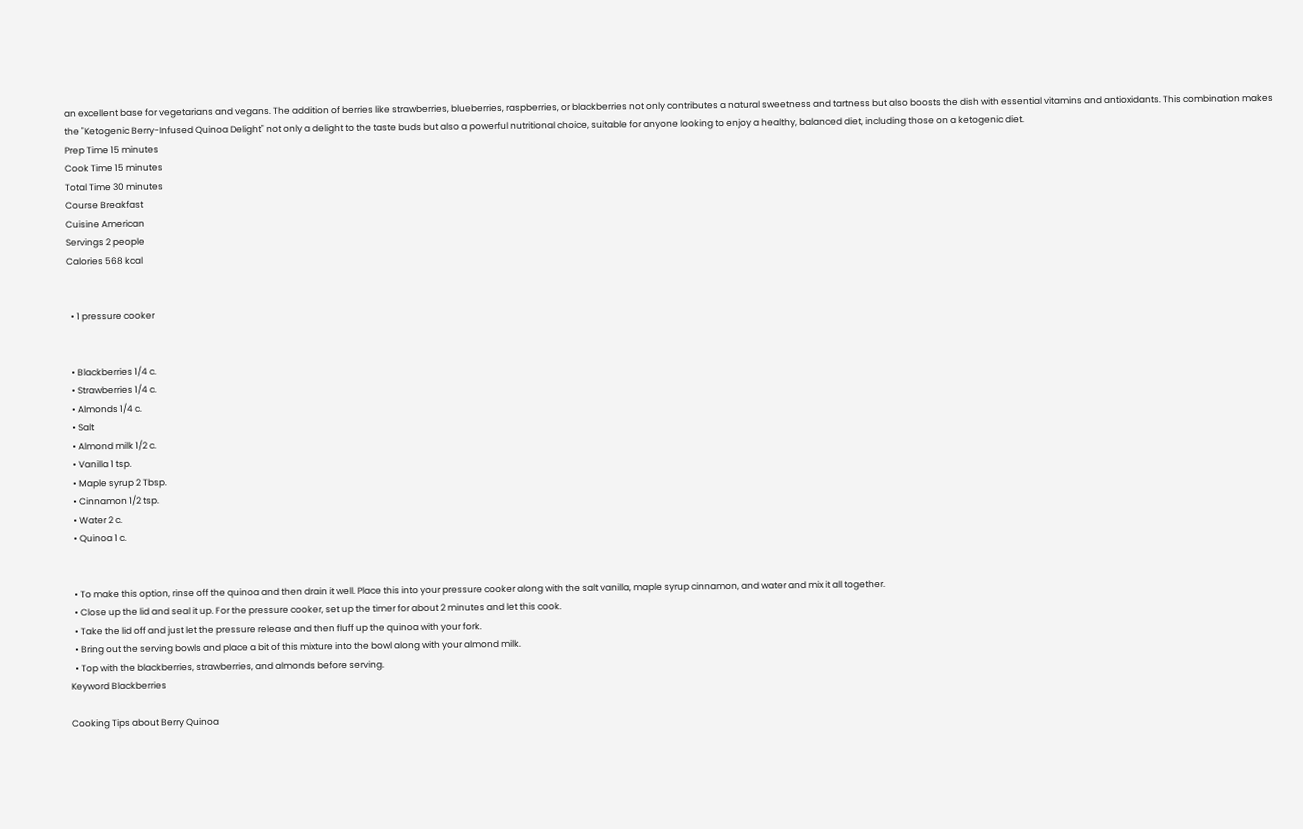an excellent base for vegetarians and vegans. The addition of berries like strawberries, blueberries, raspberries, or blackberries not only contributes a natural sweetness and tartness but also boosts the dish with essential vitamins and antioxidants. This combination makes the "Ketogenic Berry-Infused Quinoa Delight" not only a delight to the taste buds but also a powerful nutritional choice, suitable for anyone looking to enjoy a healthy, balanced diet, including those on a ketogenic diet.
Prep Time 15 minutes
Cook Time 15 minutes
Total Time 30 minutes
Course Breakfast
Cuisine American
Servings 2 people
Calories 568 kcal


  • 1 pressure cooker


  • Blackberries 1/4 c.
  • Strawberries 1/4 c.
  • Almonds 1/4 c.
  • Salt
  • Almond milk 1/2 c.
  • Vanilla 1 tsp.
  • Maple syrup 2 Tbsp.
  • Cinnamon 1/2 tsp.
  • Water 2 c.
  • Quinoa 1 c.


  • To make this option, rinse off the quinoa and then drain it well. Place this into your pressure cooker along with the salt vanilla, maple syrup cinnamon, and water and mix it all together.
  • Close up the lid and seal it up. For the pressure cooker, set up the timer for about 2 minutes and let this cook.
  • Take the lid off and just let the pressure release and then fluff up the quinoa with your fork.
  • Bring out the serving bowls and place a bit of this mixture into the bowl along with your almond milk.
  • Top with the blackberries, strawberries, and almonds before serving.
Keyword Blackberries

Cooking Tips about Berry Quinoa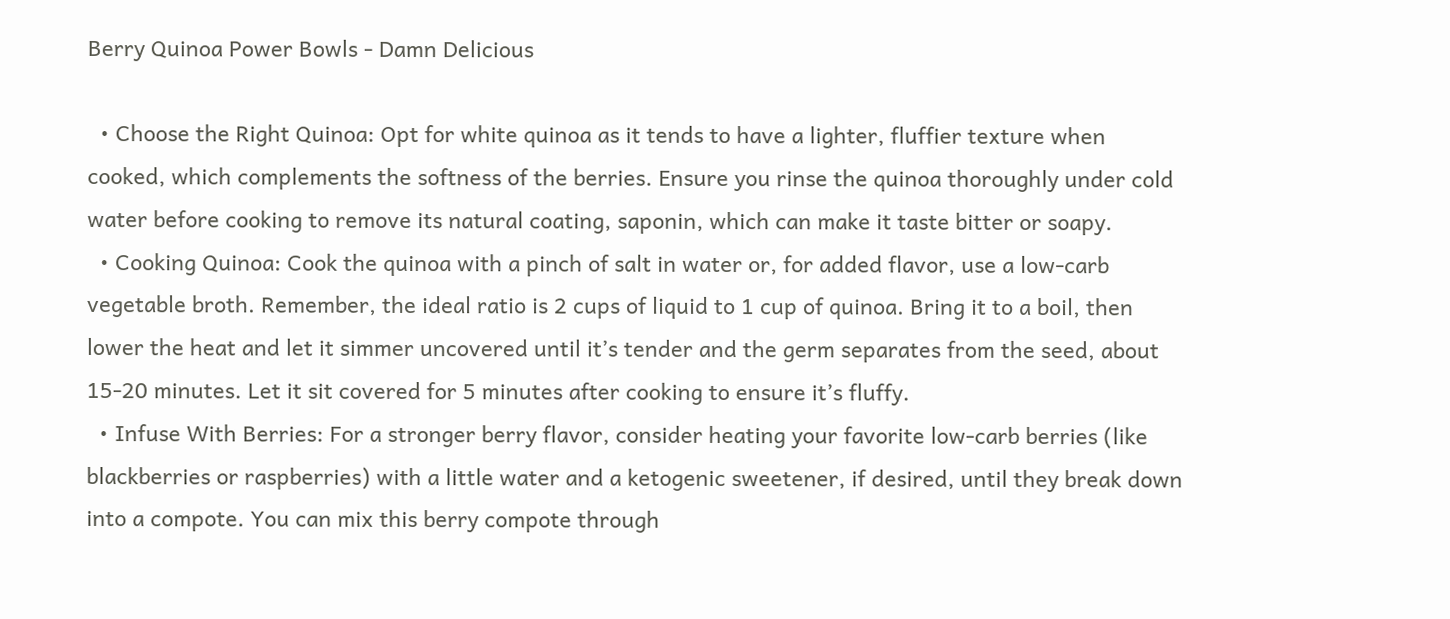Berry Quinoa Power Bowls - Damn Delicious

  • Choose the Right Quinoa: Opt for white quinoa as it tends to have a lighter, fluffier texture when cooked, which complements the softness of the berries. Ensure you rinse the quinoa thoroughly under cold water before cooking to remove its natural coating, saponin, which can make it taste bitter or soapy.
  • Cooking Quinoa: Cook the quinoa with a pinch of salt in water or, for added flavor, use a low-carb vegetable broth. Remember, the ideal ratio is 2 cups of liquid to 1 cup of quinoa. Bring it to a boil, then lower the heat and let it simmer uncovered until it’s tender and the germ separates from the seed, about 15-20 minutes. Let it sit covered for 5 minutes after cooking to ensure it’s fluffy.
  • Infuse With Berries: For a stronger berry flavor, consider heating your favorite low-carb berries (like blackberries or raspberries) with a little water and a ketogenic sweetener, if desired, until they break down into a compote. You can mix this berry compote through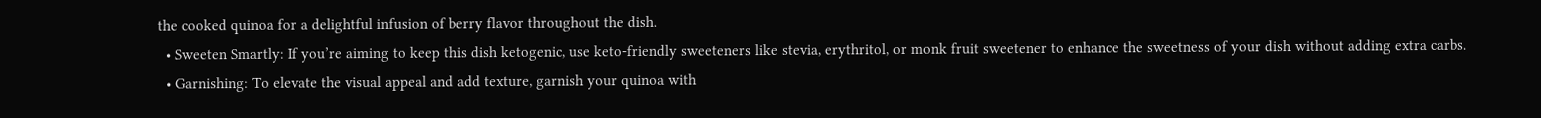the cooked quinoa for a delightful infusion of berry flavor throughout the dish.
  • Sweeten Smartly: If you’re aiming to keep this dish ketogenic, use keto-friendly sweeteners like stevia, erythritol, or monk fruit sweetener to enhance the sweetness of your dish without adding extra carbs.
  • Garnishing: To elevate the visual appeal and add texture, garnish your quinoa with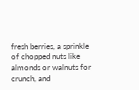fresh berries, a sprinkle of chopped nuts like almonds or walnuts for crunch, and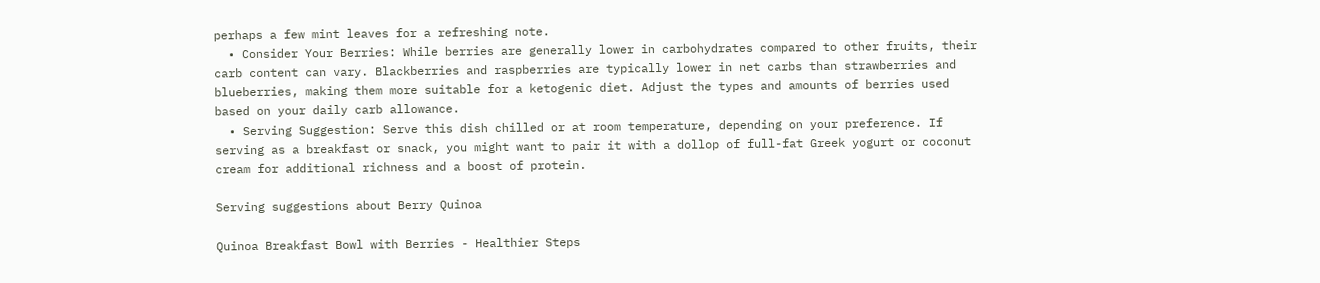perhaps a few mint leaves for a refreshing note.
  • Consider Your Berries: While berries are generally lower in carbohydrates compared to other fruits, their carb content can vary. Blackberries and raspberries are typically lower in net carbs than strawberries and blueberries, making them more suitable for a ketogenic diet. Adjust the types and amounts of berries used based on your daily carb allowance.
  • Serving Suggestion: Serve this dish chilled or at room temperature, depending on your preference. If serving as a breakfast or snack, you might want to pair it with a dollop of full-fat Greek yogurt or coconut cream for additional richness and a boost of protein.

Serving suggestions about Berry Quinoa

Quinoa Breakfast Bowl with Berries - Healthier Steps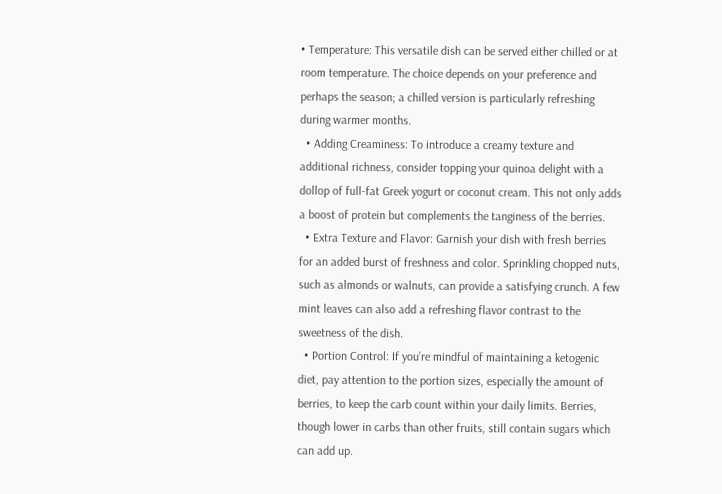• Temperature: This versatile dish can be served either chilled or at room temperature. The choice depends on your preference and perhaps the season; a chilled version is particularly refreshing during warmer months.
  • Adding Creaminess: To introduce a creamy texture and additional richness, consider topping your quinoa delight with a dollop of full-fat Greek yogurt or coconut cream. This not only adds a boost of protein but complements the tanginess of the berries.
  • Extra Texture and Flavor: Garnish your dish with fresh berries for an added burst of freshness and color. Sprinkling chopped nuts, such as almonds or walnuts, can provide a satisfying crunch. A few mint leaves can also add a refreshing flavor contrast to the sweetness of the dish.
  • Portion Control: If you’re mindful of maintaining a ketogenic diet, pay attention to the portion sizes, especially the amount of berries, to keep the carb count within your daily limits. Berries, though lower in carbs than other fruits, still contain sugars which can add up.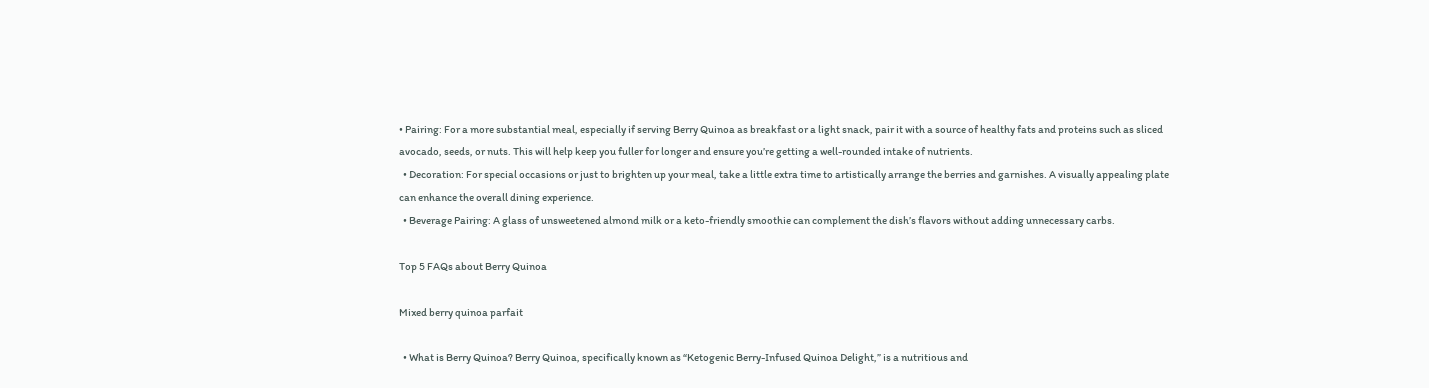• Pairing: For a more substantial meal, especially if serving Berry Quinoa as breakfast or a light snack, pair it with a source of healthy fats and proteins such as sliced avocado, seeds, or nuts. This will help keep you fuller for longer and ensure you’re getting a well-rounded intake of nutrients.
  • Decoration: For special occasions or just to brighten up your meal, take a little extra time to artistically arrange the berries and garnishes. A visually appealing plate can enhance the overall dining experience.
  • Beverage Pairing: A glass of unsweetened almond milk or a keto-friendly smoothie can complement the dish’s flavors without adding unnecessary carbs.

Top 5 FAQs about Berry Quinoa

Mixed berry quinoa parfait

  • What is Berry Quinoa? Berry Quinoa, specifically known as “Ketogenic Berry-Infused Quinoa Delight,” is a nutritious and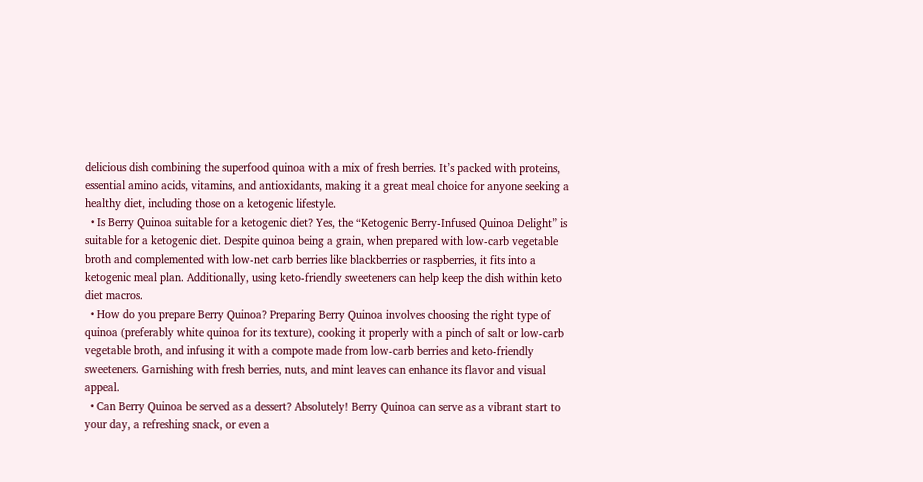delicious dish combining the superfood quinoa with a mix of fresh berries. It’s packed with proteins, essential amino acids, vitamins, and antioxidants, making it a great meal choice for anyone seeking a healthy diet, including those on a ketogenic lifestyle.
  • Is Berry Quinoa suitable for a ketogenic diet? Yes, the “Ketogenic Berry-Infused Quinoa Delight” is suitable for a ketogenic diet. Despite quinoa being a grain, when prepared with low-carb vegetable broth and complemented with low-net carb berries like blackberries or raspberries, it fits into a ketogenic meal plan. Additionally, using keto-friendly sweeteners can help keep the dish within keto diet macros.
  • How do you prepare Berry Quinoa? Preparing Berry Quinoa involves choosing the right type of quinoa (preferably white quinoa for its texture), cooking it properly with a pinch of salt or low-carb vegetable broth, and infusing it with a compote made from low-carb berries and keto-friendly sweeteners. Garnishing with fresh berries, nuts, and mint leaves can enhance its flavor and visual appeal.
  • Can Berry Quinoa be served as a dessert? Absolutely! Berry Quinoa can serve as a vibrant start to your day, a refreshing snack, or even a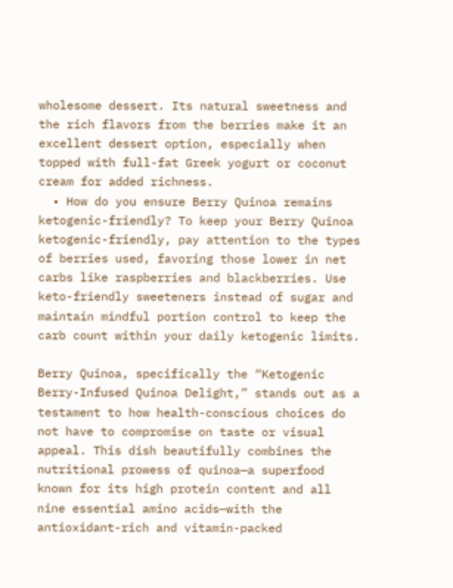wholesome dessert. Its natural sweetness and the rich flavors from the berries make it an excellent dessert option, especially when topped with full-fat Greek yogurt or coconut cream for added richness.
  • How do you ensure Berry Quinoa remains ketogenic-friendly? To keep your Berry Quinoa ketogenic-friendly, pay attention to the types of berries used, favoring those lower in net carbs like raspberries and blackberries. Use keto-friendly sweeteners instead of sugar and maintain mindful portion control to keep the carb count within your daily ketogenic limits.

Berry Quinoa, specifically the “Ketogenic Berry-Infused Quinoa Delight,” stands out as a testament to how health-conscious choices do not have to compromise on taste or visual appeal. This dish beautifully combines the nutritional prowess of quinoa—a superfood known for its high protein content and all nine essential amino acids—with the antioxidant-rich and vitamin-packed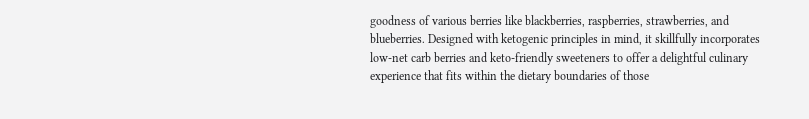goodness of various berries like blackberries, raspberries, strawberries, and blueberries. Designed with ketogenic principles in mind, it skillfully incorporates low-net carb berries and keto-friendly sweeteners to offer a delightful culinary experience that fits within the dietary boundaries of those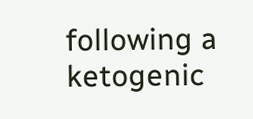following a ketogenic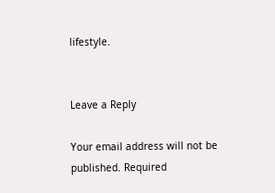lifestyle.


Leave a Reply

Your email address will not be published. Required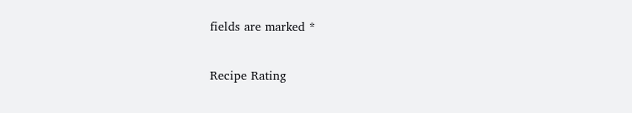fields are marked *

Recipe Rating